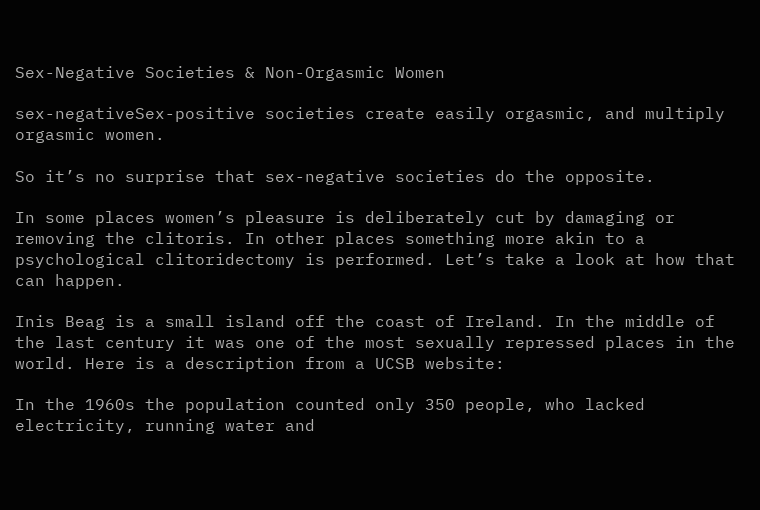Sex-Negative Societies & Non-Orgasmic Women

sex-negativeSex-positive societies create easily orgasmic, and multiply orgasmic women.

So it’s no surprise that sex-negative societies do the opposite.

In some places women’s pleasure is deliberately cut by damaging or removing the clitoris. In other places something more akin to a psychological clitoridectomy is performed. Let’s take a look at how that can happen.

Inis Beag is a small island off the coast of Ireland. In the middle of the last century it was one of the most sexually repressed places in the world. Here is a description from a UCSB website:

In the 1960s the population counted only 350 people, who lacked electricity, running water and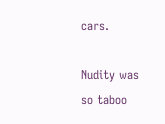cars.

Nudity was so taboo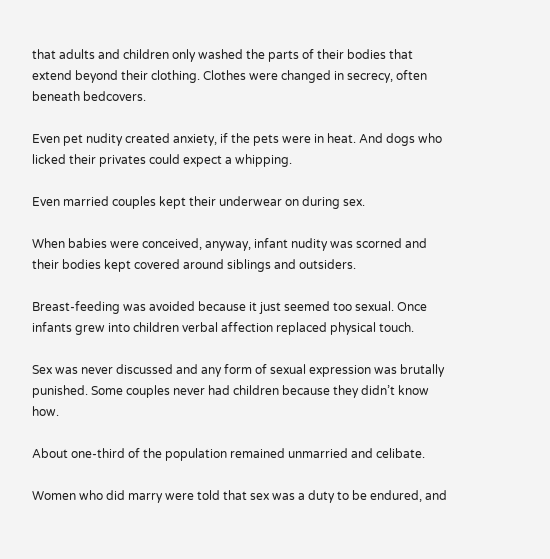that adults and children only washed the parts of their bodies that extend beyond their clothing. Clothes were changed in secrecy, often beneath bedcovers.

Even pet nudity created anxiety, if the pets were in heat. And dogs who licked their privates could expect a whipping.

Even married couples kept their underwear on during sex.

When babies were conceived, anyway, infant nudity was scorned and their bodies kept covered around siblings and outsiders.

Breast-feeding was avoided because it just seemed too sexual. Once infants grew into children verbal affection replaced physical touch.

Sex was never discussed and any form of sexual expression was brutally punished. Some couples never had children because they didn’t know how.

About one-third of the population remained unmarried and celibate.

Women who did marry were told that sex was a duty to be endured, and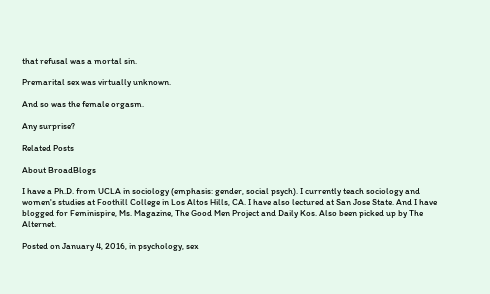that refusal was a mortal sin.

Premarital sex was virtually unknown.

And so was the female orgasm.

Any surprise?

Related Posts

About BroadBlogs

I have a Ph.D. from UCLA in sociology (emphasis: gender, social psych). I currently teach sociology and women's studies at Foothill College in Los Altos Hills, CA. I have also lectured at San Jose State. And I have blogged for Feminispire, Ms. Magazine, The Good Men Project and Daily Kos. Also been picked up by The Alternet.

Posted on January 4, 2016, in psychology, sex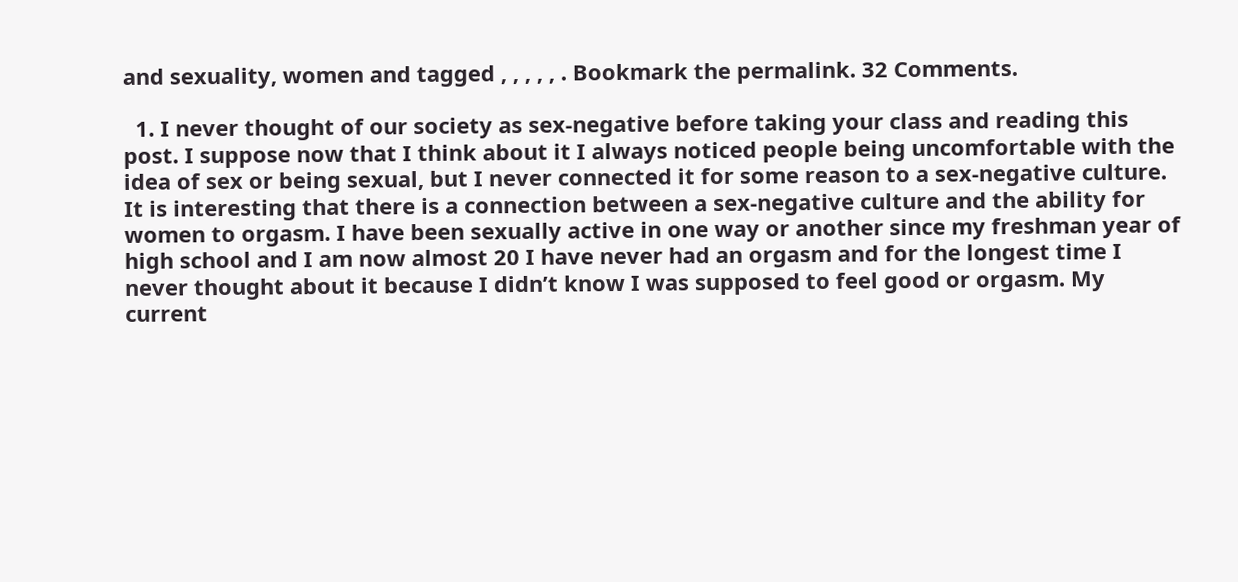and sexuality, women and tagged , , , , , . Bookmark the permalink. 32 Comments.

  1. I never thought of our society as sex-negative before taking your class and reading this post. I suppose now that I think about it I always noticed people being uncomfortable with the idea of sex or being sexual, but I never connected it for some reason to a sex-negative culture. It is interesting that there is a connection between a sex-negative culture and the ability for women to orgasm. I have been sexually active in one way or another since my freshman year of high school and I am now almost 20 I have never had an orgasm and for the longest time I never thought about it because I didn’t know I was supposed to feel good or orgasm. My current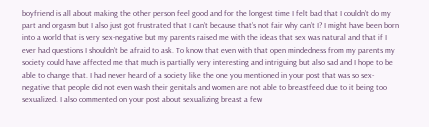boyfriend is all about making the other person feel good and for the longest time I felt bad that I couldn’t do my part and orgasm but I also just got frustrated that I can’t because that’s not fair why can’t I? I might have been born into a world that is very sex-negative but my parents raised me with the ideas that sex was natural and that if I ever had questions I shouldn’t be afraid to ask. To know that even with that open mindedness from my parents my society could have affected me that much is partially very interesting and intriguing but also sad and I hope to be able to change that. I had never heard of a society like the one you mentioned in your post that was so sex-negative that people did not even wash their genitals and women are not able to breastfeed due to it being too sexualized. I also commented on your post about sexualizing breast a few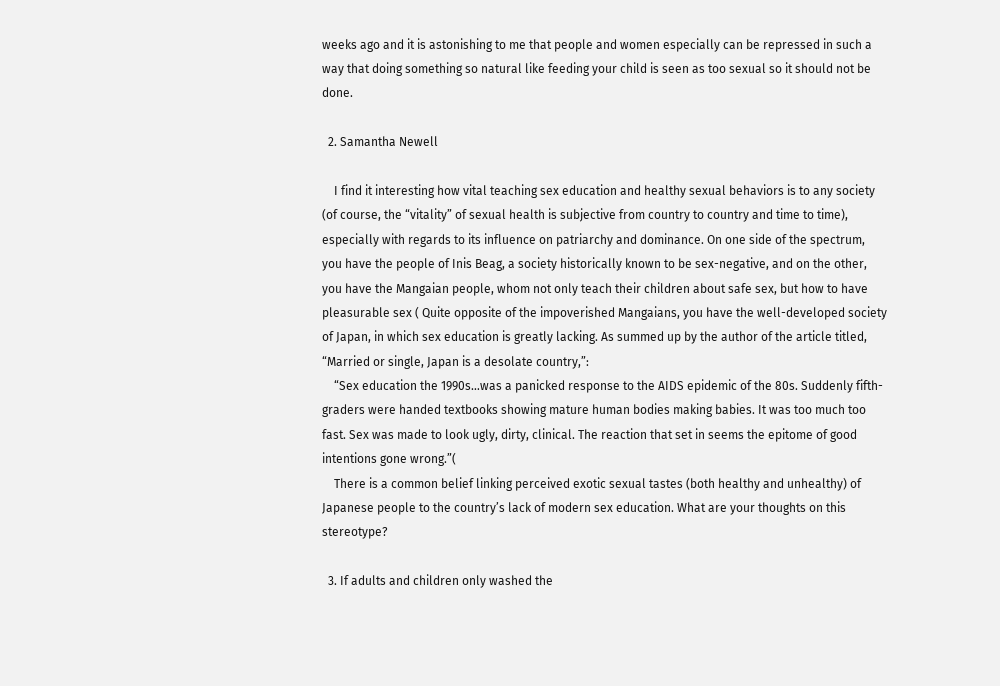weeks ago and it is astonishing to me that people and women especially can be repressed in such a way that doing something so natural like feeding your child is seen as too sexual so it should not be done.

  2. Samantha Newell

    I find it interesting how vital teaching sex education and healthy sexual behaviors is to any society (of course, the “vitality” of sexual health is subjective from country to country and time to time), especially with regards to its influence on patriarchy and dominance. On one side of the spectrum, you have the people of Inis Beag, a society historically known to be sex-negative, and on the other, you have the Mangaian people, whom not only teach their children about safe sex, but how to have pleasurable sex ( Quite opposite of the impoverished Mangaians, you have the well-developed society of Japan, in which sex education is greatly lacking. As summed up by the author of the article titled, “Married or single, Japan is a desolate country,”:
    “Sex education the 1990s…was a panicked response to the AIDS epidemic of the 80s. Suddenly fifth-graders were handed textbooks showing mature human bodies making babies. It was too much too fast. Sex was made to look ugly, dirty, clinical. The reaction that set in seems the epitome of good intentions gone wrong.”(
    There is a common belief linking perceived exotic sexual tastes (both healthy and unhealthy) of Japanese people to the country’s lack of modern sex education. What are your thoughts on this stereotype?

  3. If adults and children only washed the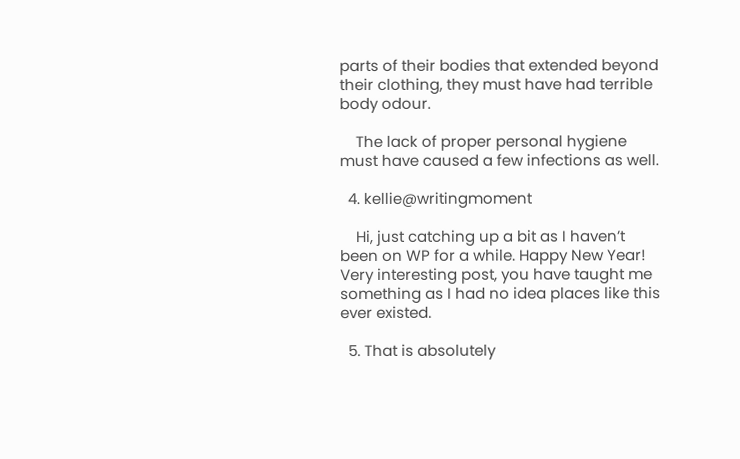parts of their bodies that extended beyond their clothing, they must have had terrible body odour.

    The lack of proper personal hygiene must have caused a few infections as well.

  4. kellie@writingmoment

    Hi, just catching up a bit as I haven’t been on WP for a while. Happy New Year! Very interesting post, you have taught me something as I had no idea places like this ever existed.

  5. That is absolutely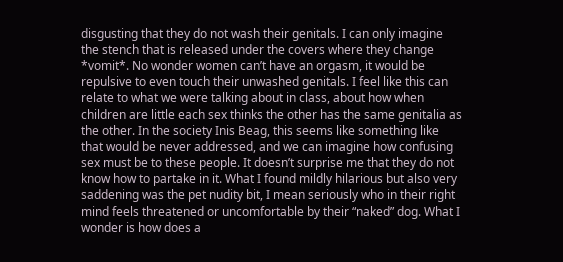disgusting that they do not wash their genitals. I can only imagine the stench that is released under the covers where they change *vomit*. No wonder women can’t have an orgasm, it would be repulsive to even touch their unwashed genitals. I feel like this can relate to what we were talking about in class, about how when children are little each sex thinks the other has the same genitalia as the other. In the society Inis Beag, this seems like something like that would be never addressed, and we can imagine how confusing sex must be to these people. It doesn’t surprise me that they do not know how to partake in it. What I found mildly hilarious but also very saddening was the pet nudity bit, I mean seriously who in their right mind feels threatened or uncomfortable by their “naked” dog. What I wonder is how does a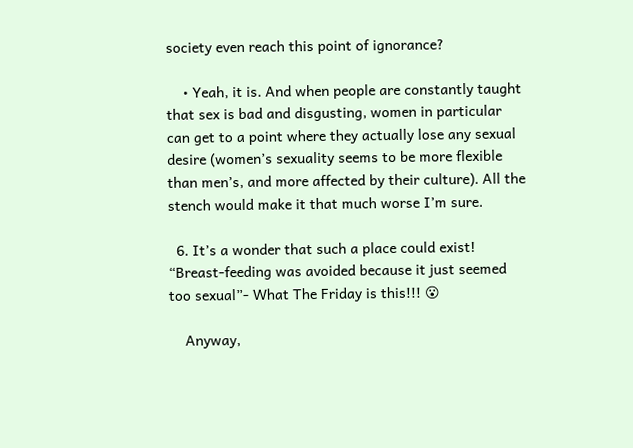society even reach this point of ignorance?

    • Yeah, it is. And when people are constantly taught that sex is bad and disgusting, women in particular can get to a point where they actually lose any sexual desire (women’s sexuality seems to be more flexible than men’s, and more affected by their culture). All the stench would make it that much worse I’m sure.

  6. It’s a wonder that such a place could exist! “Breast-feeding was avoided because it just seemed too sexual”- What The Friday is this!!! 😮

    Anyway,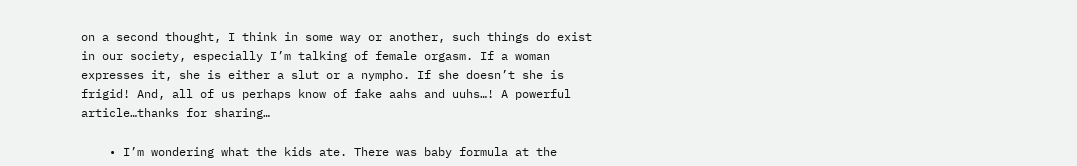on a second thought, I think in some way or another, such things do exist in our society, especially I’m talking of female orgasm. If a woman expresses it, she is either a slut or a nympho. If she doesn’t she is frigid! And, all of us perhaps know of fake aahs and uuhs…! A powerful article…thanks for sharing…

    • I’m wondering what the kids ate. There was baby formula at the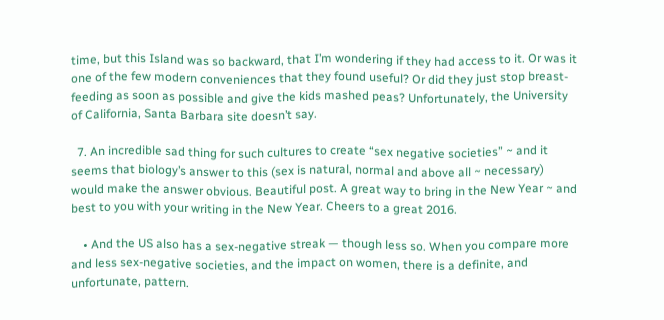time, but this Island was so backward, that I’m wondering if they had access to it. Or was it one of the few modern conveniences that they found useful? Or did they just stop breast-feeding as soon as possible and give the kids mashed peas? Unfortunately, the University of California, Santa Barbara site doesn’t say.

  7. An incredible sad thing for such cultures to create “sex negative societies” ~ and it seems that biology’s answer to this (sex is natural, normal and above all ~ necessary) would make the answer obvious. Beautiful post. A great way to bring in the New Year ~ and best to you with your writing in the New Year. Cheers to a great 2016.

    • And the US also has a sex-negative streak — though less so. When you compare more and less sex-negative societies, and the impact on women, there is a definite, and unfortunate, pattern.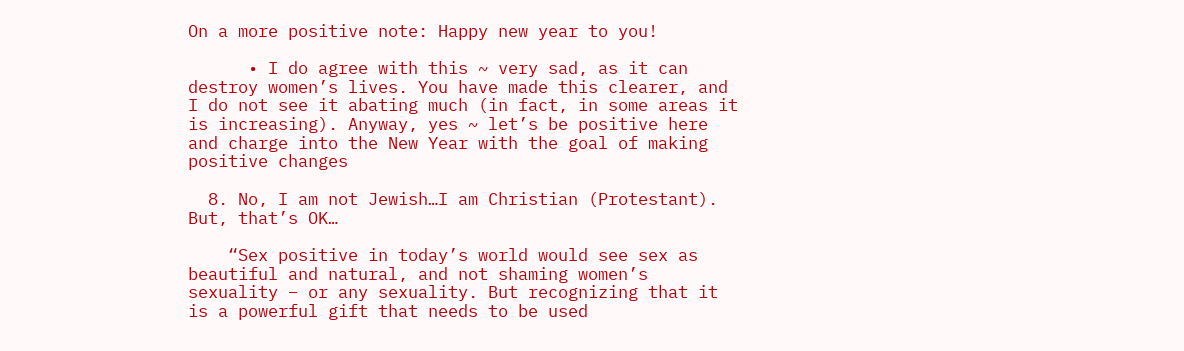On a more positive note: Happy new year to you!

      • I do agree with this ~ very sad, as it can destroy women’s lives. You have made this clearer, and I do not see it abating much (in fact, in some areas it is increasing). Anyway, yes ~ let’s be positive here and charge into the New Year with the goal of making positive changes

  8. No, I am not Jewish…I am Christian (Protestant). But, that’s OK…

    “Sex positive in today’s world would see sex as beautiful and natural, and not shaming women’s sexuality – or any sexuality. But recognizing that it is a powerful gift that needs to be used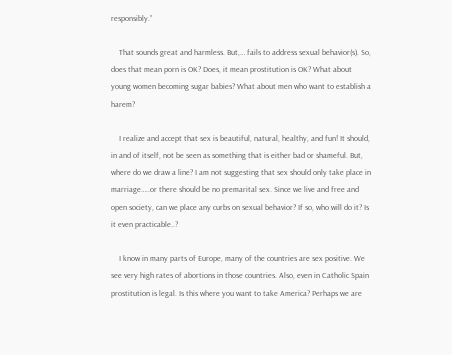responsibly.”

    That sounds great and harmless. But,… fails to address sexual behavior(s). So, does that mean porn is OK? Does, it mean prostitution is OK? What about young women becoming sugar babies? What about men who want to establish a harem?

    I realize and accept that sex is beautiful, natural, healthy, and fun! It should, in and of itself, not be seen as something that is either bad or shameful. But, where do we draw a line? I am not suggesting that sex should only take place in marriage…..or there should be no premarital sex. Since we live and free and open society, can we place any curbs on sexual behavior? If so, who will do it? Is it even practicable..?

    I know in many parts of Europe, many of the countries are sex positive. We see very high rates of abortions in those countries. Also, even in Catholic Spain prostitution is legal. Is this where you want to take America? Perhaps we are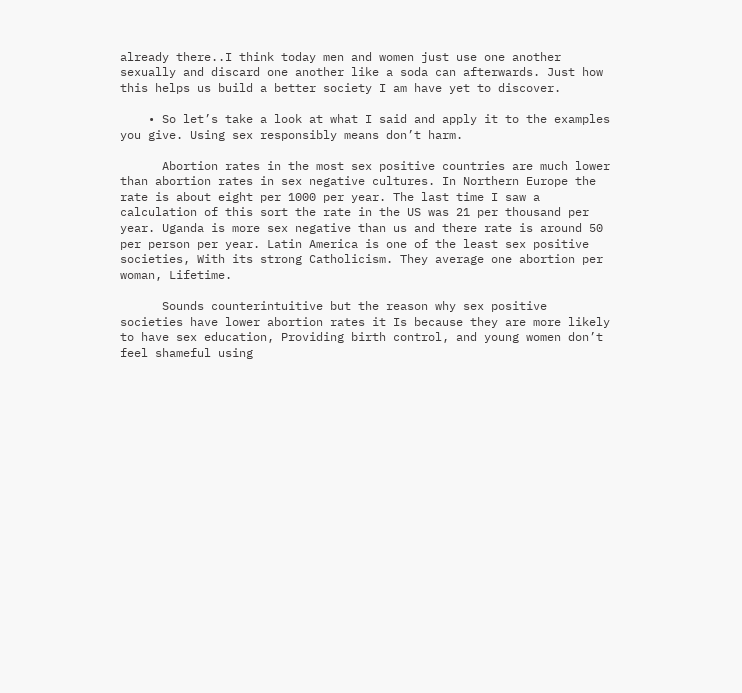already there..I think today men and women just use one another sexually and discard one another like a soda can afterwards. Just how this helps us build a better society I am have yet to discover.

    • So let’s take a look at what I said and apply it to the examples you give. Using sex responsibly means don’t harm.

      Abortion rates in the most sex positive countries are much lower than abortion rates in sex negative cultures. In Northern Europe the rate is about eight per 1000 per year. The last time I saw a calculation of this sort the rate in the US was 21 per thousand per year. Uganda is more sex negative than us and there rate is around 50 per person per year. Latin America is one of the least sex positive societies, With its strong Catholicism. They average one abortion per woman, Lifetime.

      Sounds counterintuitive but the reason why sex positive societies have lower abortion rates it Is because they are more likely to have sex education, Providing birth control, and young women don’t feel shameful using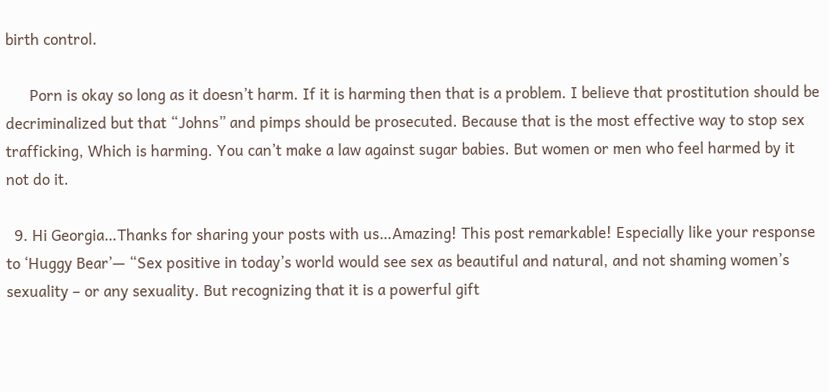birth control.

      Porn is okay so long as it doesn’t harm. If it is harming then that is a problem. I believe that prostitution should be decriminalized but that “Johns” and pimps should be prosecuted. Because that is the most effective way to stop sex trafficking, Which is harming. You can’t make a law against sugar babies. But women or men who feel harmed by it not do it.

  9. Hi Georgia…Thanks for sharing your posts with us…Amazing! This post remarkable! Especially like your response to ‘Huggy Bear’— “Sex positive in today’s world would see sex as beautiful and natural, and not shaming women’s sexuality – or any sexuality. But recognizing that it is a powerful gift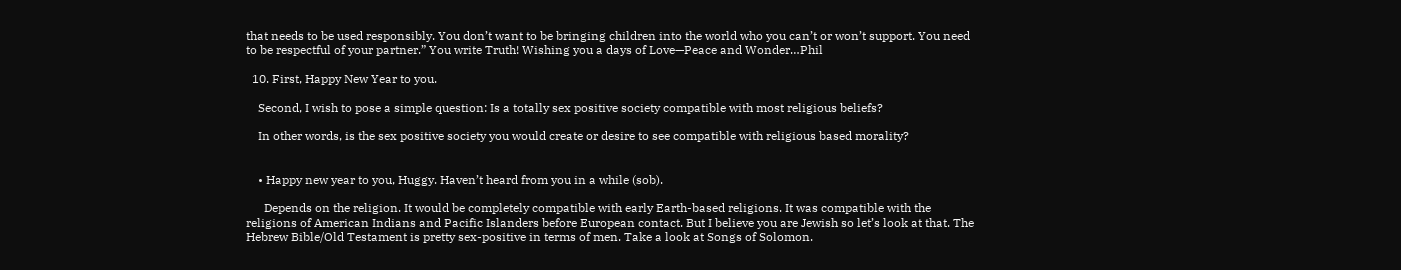that needs to be used responsibly. You don’t want to be bringing children into the world who you can’t or won’t support. You need to be respectful of your partner.” You write Truth! Wishing you a days of Love—Peace and Wonder…Phil

  10. First, Happy New Year to you.

    Second, I wish to pose a simple question: Is a totally sex positive society compatible with most religious beliefs?

    In other words, is the sex positive society you would create or desire to see compatible with religious based morality?


    • Happy new year to you, Huggy. Haven’t heard from you in a while (sob).

      Depends on the religion. It would be completely compatible with early Earth-based religions. It was compatible with the religions of American Indians and Pacific Islanders before European contact. But I believe you are Jewish so let’s look at that. The Hebrew Bible/Old Testament is pretty sex-positive in terms of men. Take a look at Songs of Solomon.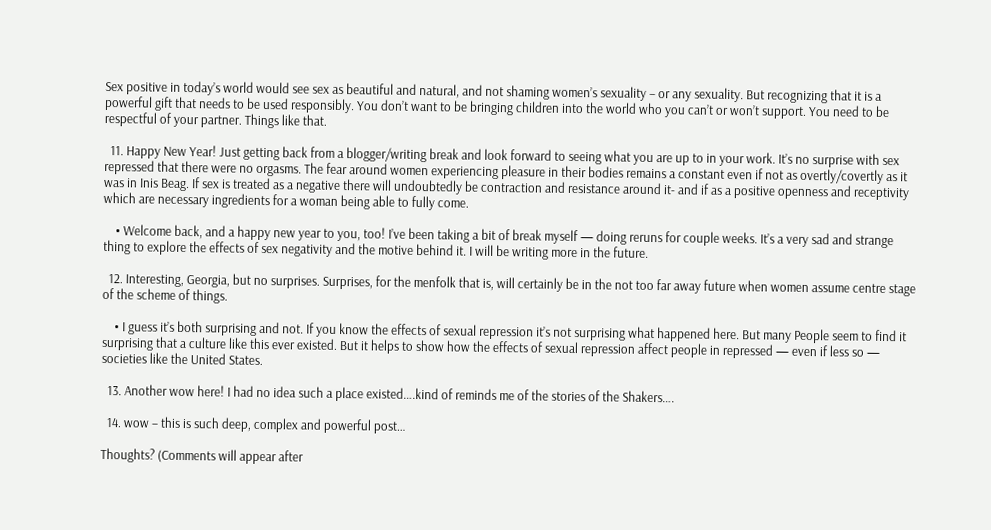Sex positive in today’s world would see sex as beautiful and natural, and not shaming women’s sexuality – or any sexuality. But recognizing that it is a powerful gift that needs to be used responsibly. You don’t want to be bringing children into the world who you can’t or won’t support. You need to be respectful of your partner. Things like that.

  11. Happy New Year! Just getting back from a blogger/writing break and look forward to seeing what you are up to in your work. It’s no surprise with sex repressed that there were no orgasms. The fear around women experiencing pleasure in their bodies remains a constant even if not as overtly/covertly as it was in Inis Beag. If sex is treated as a negative there will undoubtedly be contraction and resistance around it- and if as a positive openness and receptivity which are necessary ingredients for a woman being able to fully come.

    • Welcome back, and a happy new year to you, too! I’ve been taking a bit of break myself — doing reruns for couple weeks. It’s a very sad and strange thing to explore the effects of sex negativity and the motive behind it. I will be writing more in the future.

  12. Interesting, Georgia, but no surprises. Surprises, for the menfolk that is, will certainly be in the not too far away future when women assume centre stage of the scheme of things.

    • I guess it’s both surprising and not. If you know the effects of sexual repression it’s not surprising what happened here. But many People seem to find it surprising that a culture like this ever existed. But it helps to show how the effects of sexual repression affect people in repressed — even if less so — societies like the United States.

  13. Another wow here! I had no idea such a place existed….kind of reminds me of the stories of the Shakers….

  14. wow – this is such deep, complex and powerful post…

Thoughts? (Comments will appear after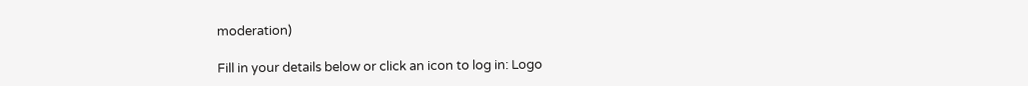moderation)

Fill in your details below or click an icon to log in: Logo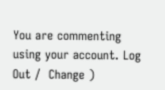You are commenting using your account. Log Out /  Change )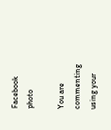Facebook photo

You are commenting using your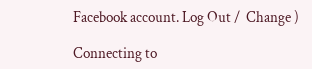Facebook account. Log Out /  Change )

Connecting to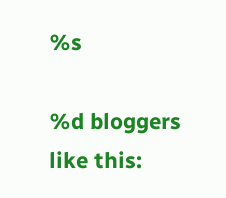%s

%d bloggers like this: